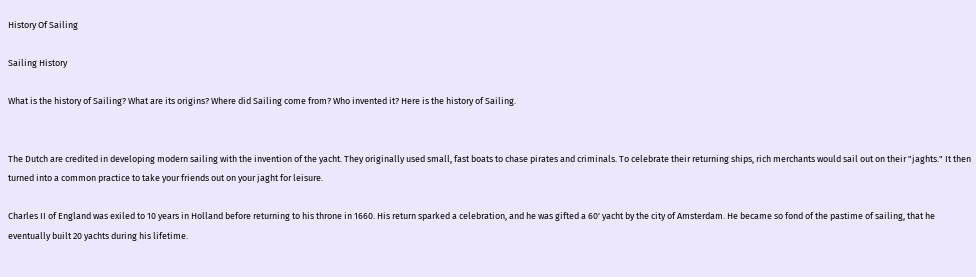History Of Sailing

Sailing History

What is the history of Sailing? What are its origins? Where did Sailing come from? Who invented it? Here is the history of Sailing.


The Dutch are credited in developing modern sailing with the invention of the yacht. They originally used small, fast boats to chase pirates and criminals. To celebrate their returning ships, rich merchants would sail out on their "jaghts." It then turned into a common practice to take your friends out on your jaght for leisure.

Charles II of England was exiled to 10 years in Holland before returning to his throne in 1660. His return sparked a celebration, and he was gifted a 60' yacht by the city of Amsterdam. He became so fond of the pastime of sailing, that he eventually built 20 yachts during his lifetime.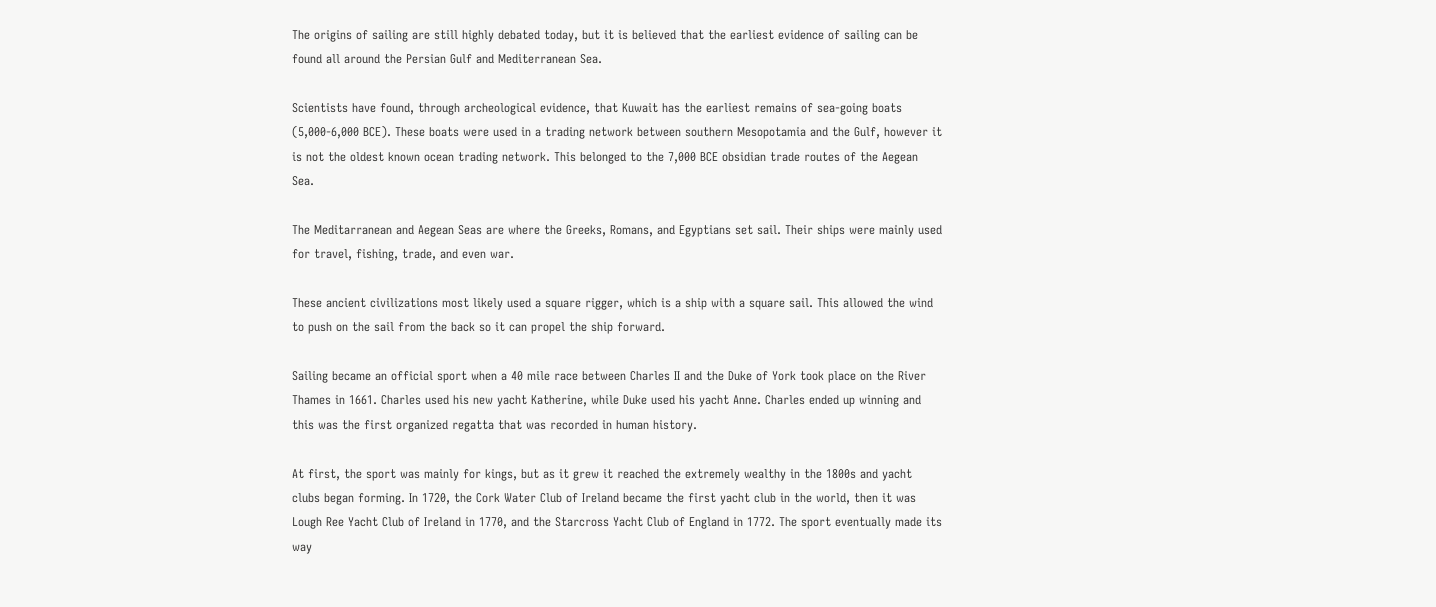The origins of sailing are still highly debated today, but it is believed that the earliest evidence of sailing can be found all around the Persian Gulf and Mediterranean Sea.

Scientists have found, through archeological evidence, that Kuwait has the earliest remains of sea-going boats (5,000-6,000 BCE). These boats were used in a trading network between southern Mesopotamia and the Gulf, however it is not the oldest known ocean trading network. This belonged to the 7,000 BCE obsidian trade routes of the Aegean Sea.

The Meditarranean and Aegean Seas are where the Greeks, Romans, and Egyptians set sail. Their ships were mainly used for travel, fishing, trade, and even war.

These ancient civilizations most likely used a square rigger, which is a ship with a square sail. This allowed the wind to push on the sail from the back so it can propel the ship forward.

Sailing became an official sport when a 40 mile race between Charles II and the Duke of York took place on the River Thames in 1661. Charles used his new yacht Katherine, while Duke used his yacht Anne. Charles ended up winning and this was the first organized regatta that was recorded in human history.

At first, the sport was mainly for kings, but as it grew it reached the extremely wealthy in the 1800s and yacht clubs began forming. In 1720, the Cork Water Club of Ireland became the first yacht club in the world, then it was Lough Ree Yacht Club of Ireland in 1770, and the Starcross Yacht Club of England in 1772. The sport eventually made its way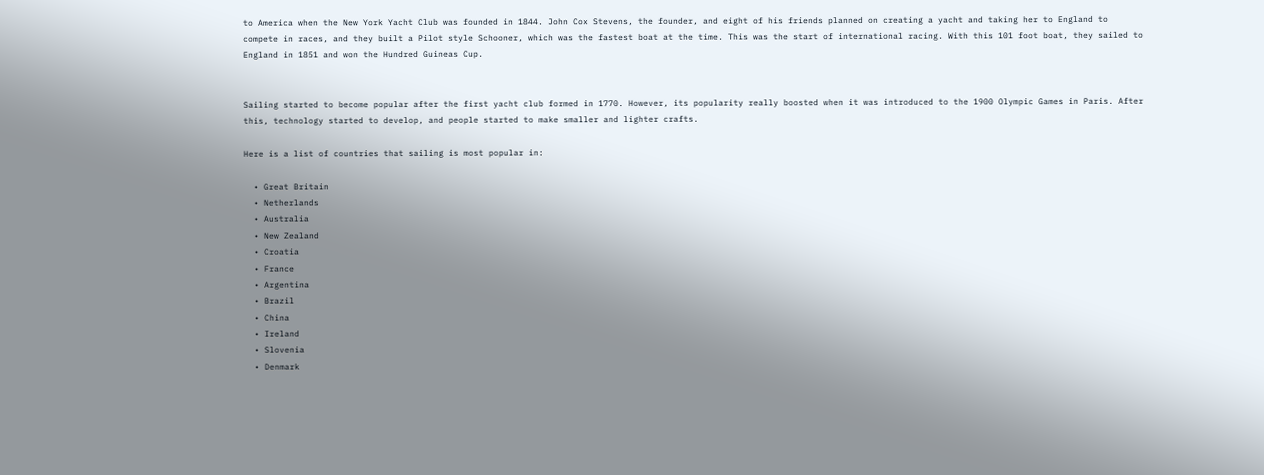to America when the New York Yacht Club was founded in 1844. John Cox Stevens, the founder, and eight of his friends planned on creating a yacht and taking her to England to compete in races, and they built a Pilot style Schooner, which was the fastest boat at the time. This was the start of international racing. With this 101 foot boat, they sailed to England in 1851 and won the Hundred Guineas Cup.


Sailing started to become popular after the first yacht club formed in 1770. However, its popularity really boosted when it was introduced to the 1900 Olympic Games in Paris. After this, technology started to develop, and people started to make smaller and lighter crafts.

Here is a list of countries that sailing is most popular in:

  • Great Britain
  • Netherlands
  • Australia
  • New Zealand
  • Croatia
  • France
  • Argentina
  • Brazil
  • China
  • Ireland
  • Slovenia
  • Denmark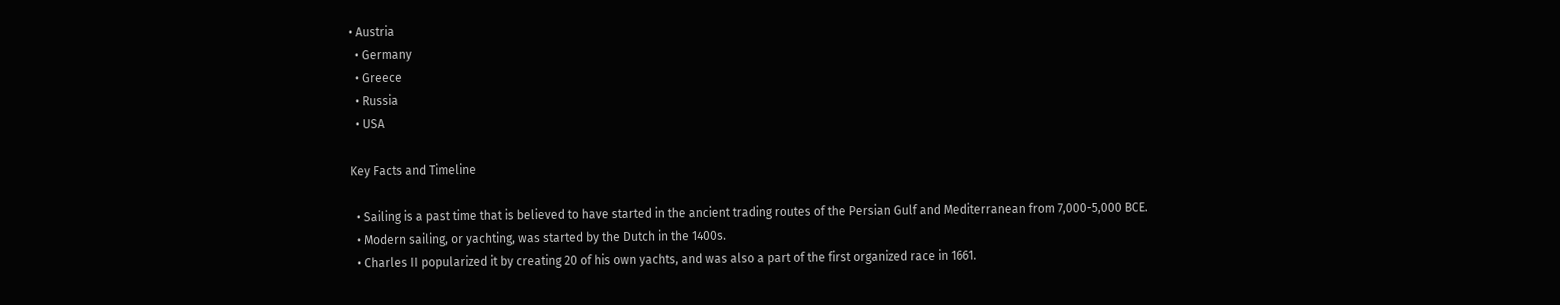• Austria
  • Germany
  • Greece
  • Russia
  • USA

Key Facts and Timeline

  • Sailing is a past time that is believed to have started in the ancient trading routes of the Persian Gulf and Mediterranean from 7,000-5,000 BCE.
  • Modern sailing, or yachting, was started by the Dutch in the 1400s.
  • Charles II popularized it by creating 20 of his own yachts, and was also a part of the first organized race in 1661.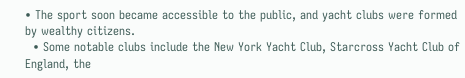• The sport soon became accessible to the public, and yacht clubs were formed by wealthy citizens.
  • Some notable clubs include the New York Yacht Club, Starcross Yacht Club of England, the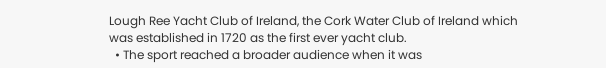Lough Ree Yacht Club of Ireland, the Cork Water Club of Ireland which was established in 1720 as the first ever yacht club.
  • The sport reached a broader audience when it was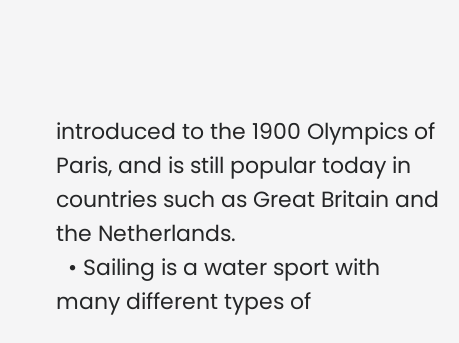introduced to the 1900 Olympics of Paris, and is still popular today in countries such as Great Britain and the Netherlands.
  • Sailing is a water sport with many different types of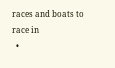races and boats to race in
  •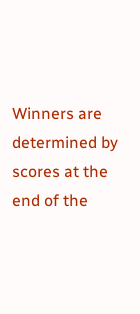Winners are determined by scores at the end of the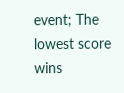event; The lowest score wins